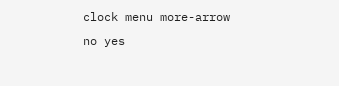clock menu more-arrow no yes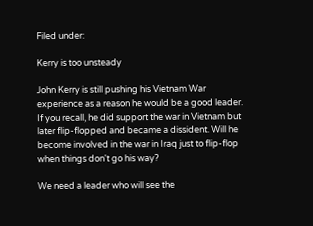Filed under:

Kerry is too unsteady

John Kerry is still pushing his Vietnam War experience as a reason he would be a good leader. If you recall, he did support the war in Vietnam but later flip-flopped and became a dissident. Will he become involved in the war in Iraq just to flip-flop when things don't go his way?

We need a leader who will see the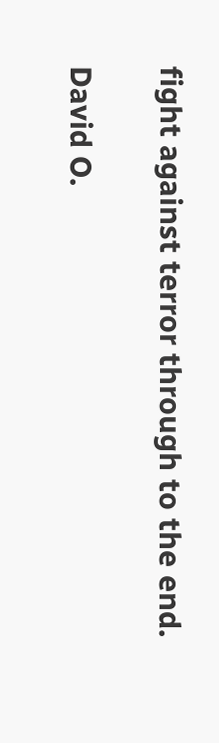fight against terror through to the end.

David O.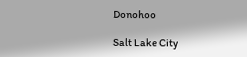Donohoo

Salt Lake City